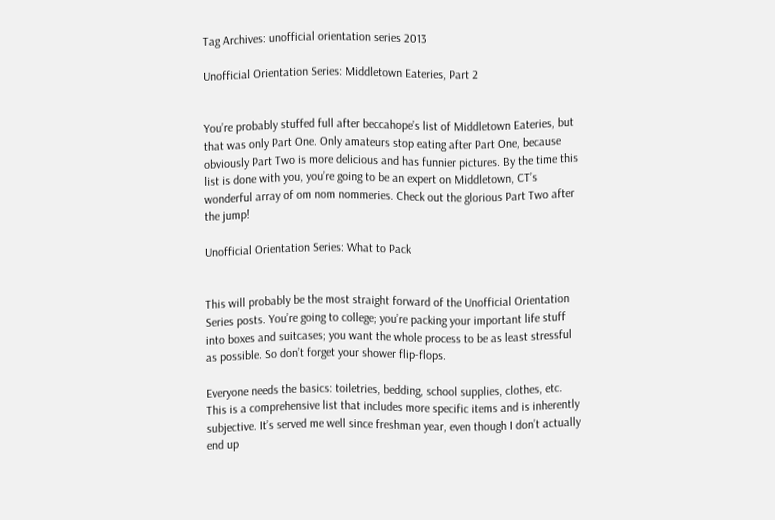Tag Archives: unofficial orientation series 2013

Unofficial Orientation Series: Middletown Eateries, Part 2


You’re probably stuffed full after beccahope’s list of Middletown Eateries, but that was only Part One. Only amateurs stop eating after Part One, because obviously Part Two is more delicious and has funnier pictures. By the time this list is done with you, you’re going to be an expert on Middletown, CT’s wonderful array of om nom nommeries. Check out the glorious Part Two after the jump!

Unofficial Orientation Series: What to Pack


This will probably be the most straight forward of the Unofficial Orientation Series posts. You’re going to college; you’re packing your important life stuff into boxes and suitcases; you want the whole process to be as least stressful as possible. So don’t forget your shower flip-flops.

Everyone needs the basics: toiletries, bedding, school supplies, clothes, etc. This is a comprehensive list that includes more specific items and is inherently subjective. It’s served me well since freshman year, even though I don’t actually end up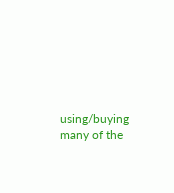using/buying many of the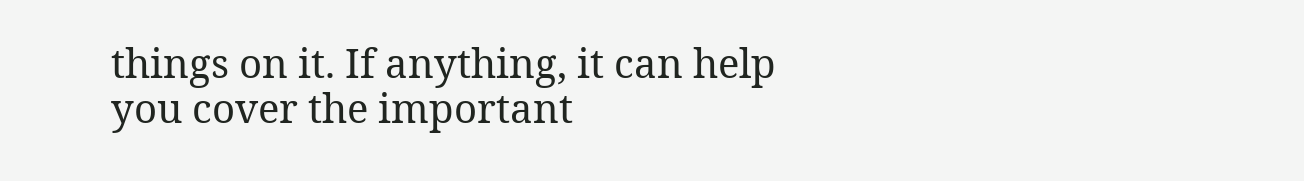things on it. If anything, it can help you cover the important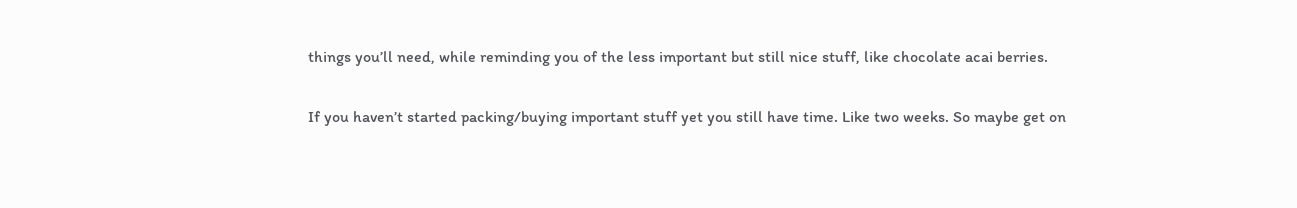things you’ll need, while reminding you of the less important but still nice stuff, like chocolate acai berries.

If you haven’t started packing/buying important stuff yet you still have time. Like two weeks. So maybe get on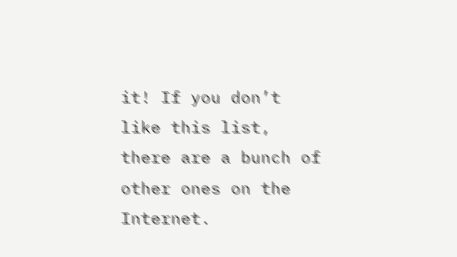it! If you don’t like this list, there are a bunch of other ones on the Internet.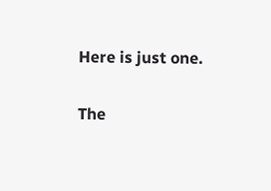Here is just one.

The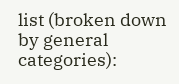list (broken down by general categories):